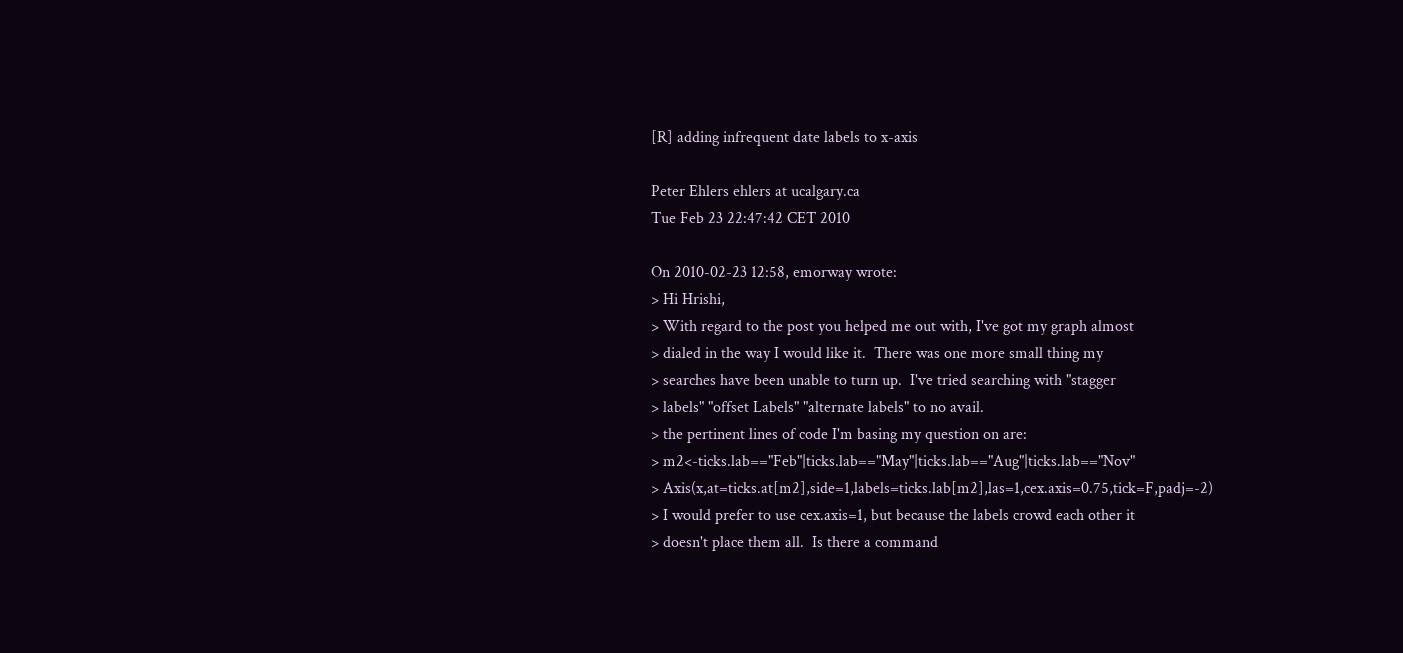[R] adding infrequent date labels to x-axis

Peter Ehlers ehlers at ucalgary.ca
Tue Feb 23 22:47:42 CET 2010

On 2010-02-23 12:58, emorway wrote:
> Hi Hrishi,
> With regard to the post you helped me out with, I've got my graph almost
> dialed in the way I would like it.  There was one more small thing my
> searches have been unable to turn up.  I've tried searching with "stagger
> labels" "offset Labels" "alternate labels" to no avail.
> the pertinent lines of code I'm basing my question on are:
> m2<-ticks.lab=="Feb"|ticks.lab=="May"|ticks.lab=="Aug"|ticks.lab=="Nov"
> Axis(x,at=ticks.at[m2],side=1,labels=ticks.lab[m2],las=1,cex.axis=0.75,tick=F,padj=-2)
> I would prefer to use cex.axis=1, but because the labels crowd each other it
> doesn't place them all.  Is there a command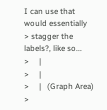I can use that would essentially
> stagger the labels?, like so...
>     |
>     |
>     |   (Graph Area)
>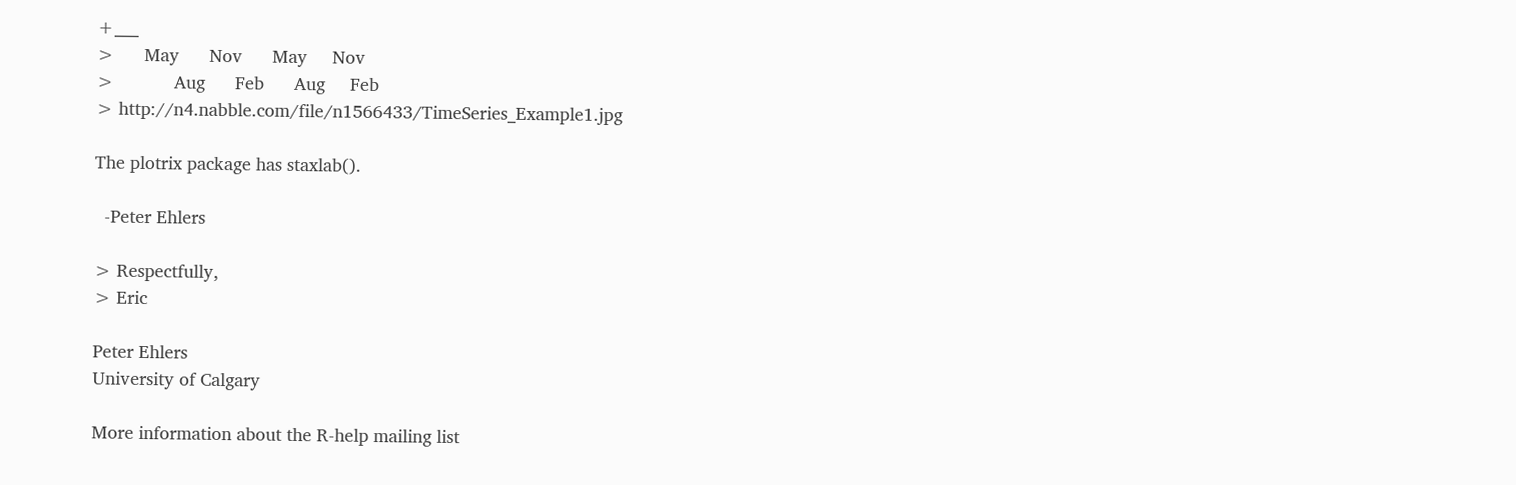+___
>      May      Nov      May     Nov
>            Aug      Feb      Aug     Feb
> http://n4.nabble.com/file/n1566433/TimeSeries_Example1.jpg

The plotrix package has staxlab().

  -Peter Ehlers

> Respectfully,
> Eric

Peter Ehlers
University of Calgary

More information about the R-help mailing list